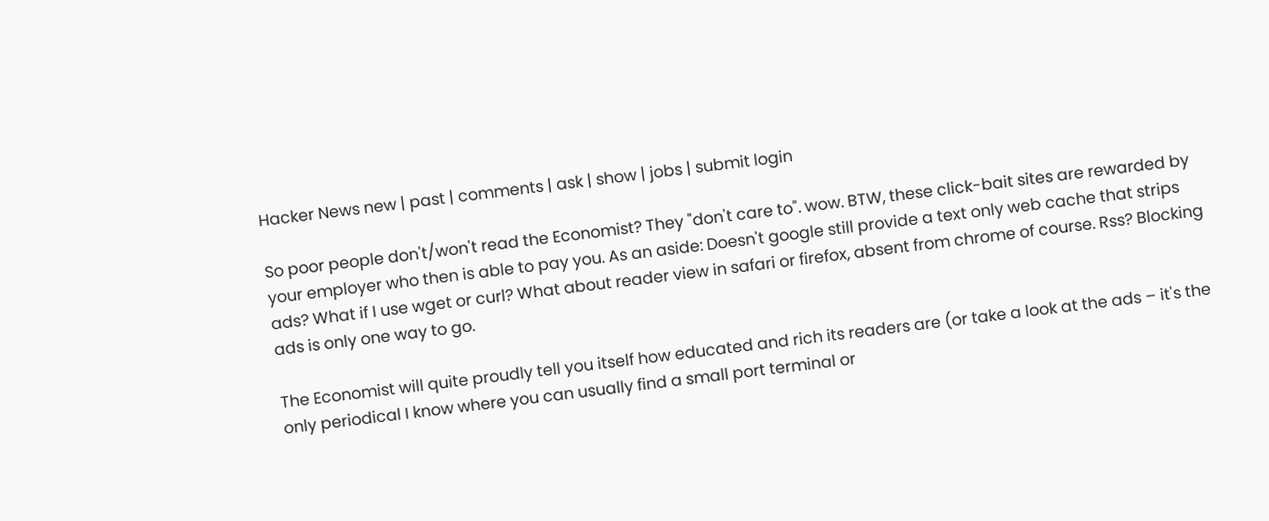Hacker News new | past | comments | ask | show | jobs | submit login

So poor people don't/won't read the Economist? They "don't care to". wow. BTW, these click-bait sites are rewarded by your employer who then is able to pay you. As an aside: Doesn't google still provide a text only web cache that strips ads? What if I use wget or curl? What about reader view in safari or firefox, absent from chrome of course. Rss? Blocking ads is only one way to go.

The Economist will quite proudly tell you itself how educated and rich its readers are (or take a look at the ads – it's the only periodical I know where you can usually find a small port terminal or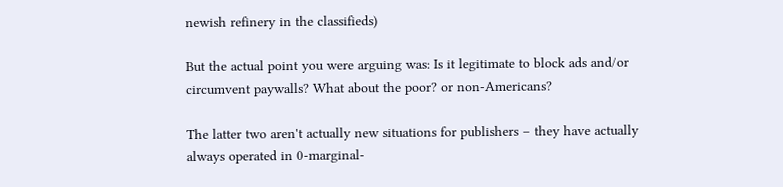newish refinery in the classifieds)

But the actual point you were arguing was: Is it legitimate to block ads and/or circumvent paywalls? What about the poor? or non-Americans?

The latter two aren't actually new situations for publishers – they have actually always operated in 0-marginal-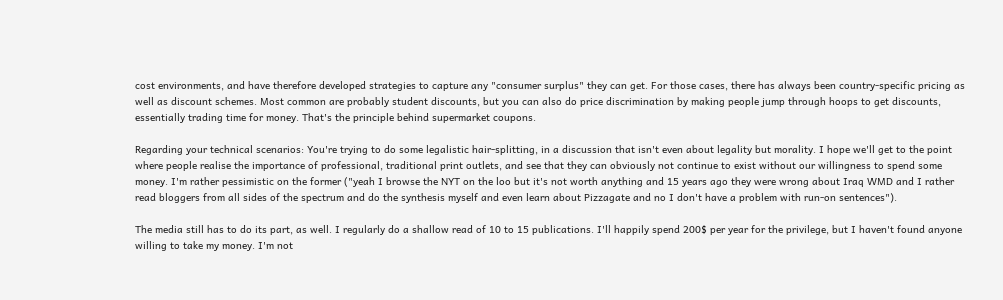cost environments, and have therefore developed strategies to capture any "consumer surplus" they can get. For those cases, there has always been country-specific pricing as well as discount schemes. Most common are probably student discounts, but you can also do price discrimination by making people jump through hoops to get discounts, essentially trading time for money. That's the principle behind supermarket coupons.

Regarding your technical scenarios: You're trying to do some legalistic hair-splitting, in a discussion that isn't even about legality but morality. I hope we'll get to the point where people realise the importance of professional, traditional print outlets, and see that they can obviously not continue to exist without our willingness to spend some money. I'm rather pessimistic on the former ("yeah I browse the NYT on the loo but it's not worth anything and 15 years ago they were wrong about Iraq WMD and I rather read bloggers from all sides of the spectrum and do the synthesis myself and even learn about Pizzagate and no I don't have a problem with run-on sentences").

The media still has to do its part, as well. I regularly do a shallow read of 10 to 15 publications. I'll happily spend 200$ per year for the privilege, but I haven't found anyone willing to take my money. I'm not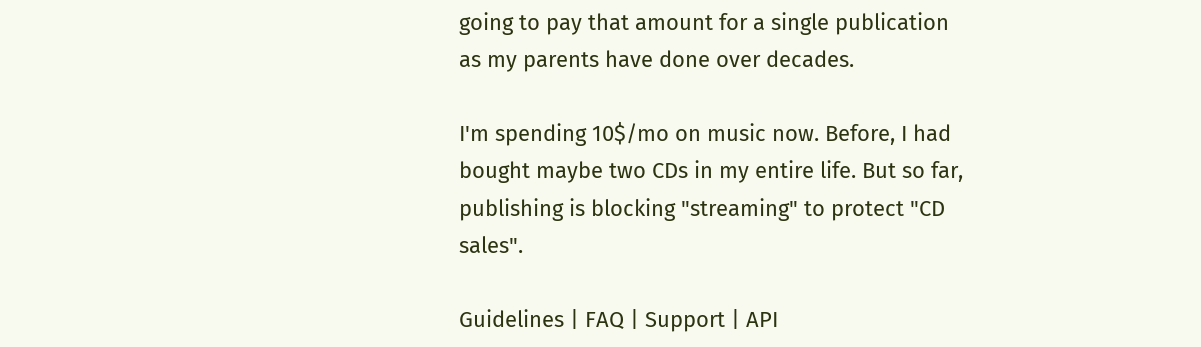going to pay that amount for a single publication as my parents have done over decades.

I'm spending 10$/mo on music now. Before, I had bought maybe two CDs in my entire life. But so far, publishing is blocking "streaming" to protect "CD sales".

Guidelines | FAQ | Support | API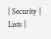| Security | Lists |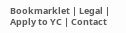Bookmarklet | Legal | Apply to YC | Contact